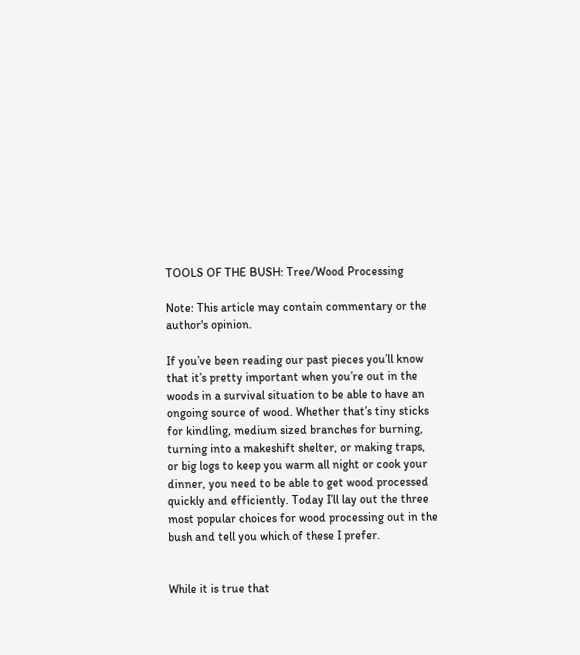TOOLS OF THE BUSH: Tree/Wood Processing

Note: This article may contain commentary or the author's opinion.

If you’ve been reading our past pieces you’ll know that it’s pretty important when you’re out in the woods in a survival situation to be able to have an ongoing source of wood. Whether that’s tiny sticks for kindling, medium sized branches for burning, turning into a makeshift shelter, or making traps, or big logs to keep you warm all night or cook your dinner, you need to be able to get wood processed quickly and efficiently. Today I’ll lay out the three most popular choices for wood processing out in the bush and tell you which of these I prefer.


While it is true that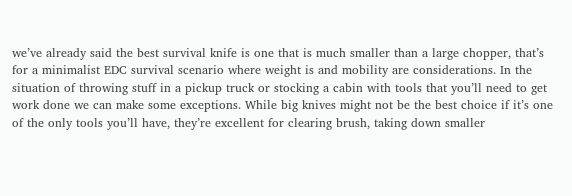we’ve already said the best survival knife is one that is much smaller than a large chopper, that’s for a minimalist EDC survival scenario where weight is and mobility are considerations. In the situation of throwing stuff in a pickup truck or stocking a cabin with tools that you’ll need to get work done we can make some exceptions. While big knives might not be the best choice if it’s one of the only tools you’ll have, they’re excellent for clearing brush, taking down smaller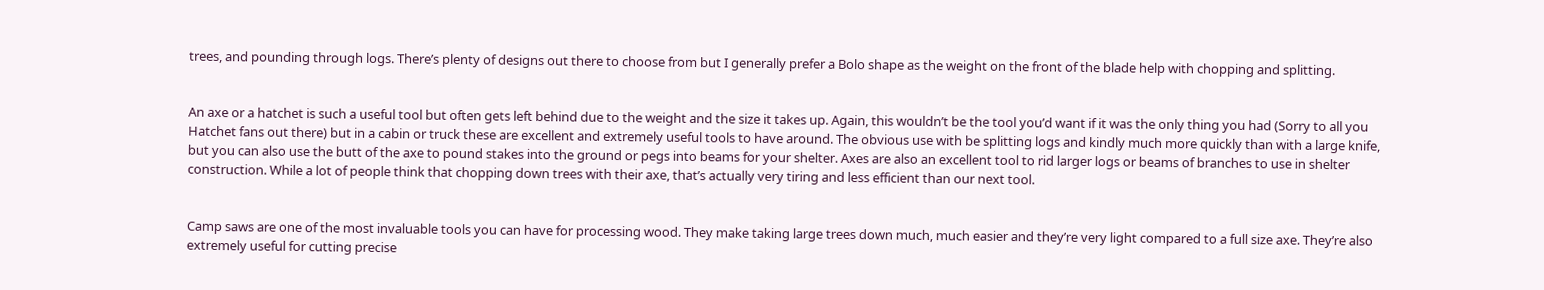trees, and pounding through logs. There’s plenty of designs out there to choose from but I generally prefer a Bolo shape as the weight on the front of the blade help with chopping and splitting.


An axe or a hatchet is such a useful tool but often gets left behind due to the weight and the size it takes up. Again, this wouldn’t be the tool you’d want if it was the only thing you had (Sorry to all you Hatchet fans out there) but in a cabin or truck these are excellent and extremely useful tools to have around. The obvious use with be splitting logs and kindly much more quickly than with a large knife, but you can also use the butt of the axe to pound stakes into the ground or pegs into beams for your shelter. Axes are also an excellent tool to rid larger logs or beams of branches to use in shelter construction. While a lot of people think that chopping down trees with their axe, that’s actually very tiring and less efficient than our next tool.


Camp saws are one of the most invaluable tools you can have for processing wood. They make taking large trees down much, much easier and they’re very light compared to a full size axe. They’re also extremely useful for cutting precise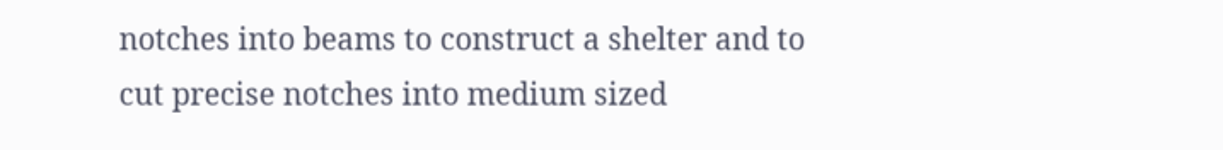notches into beams to construct a shelter and to cut precise notches into medium sized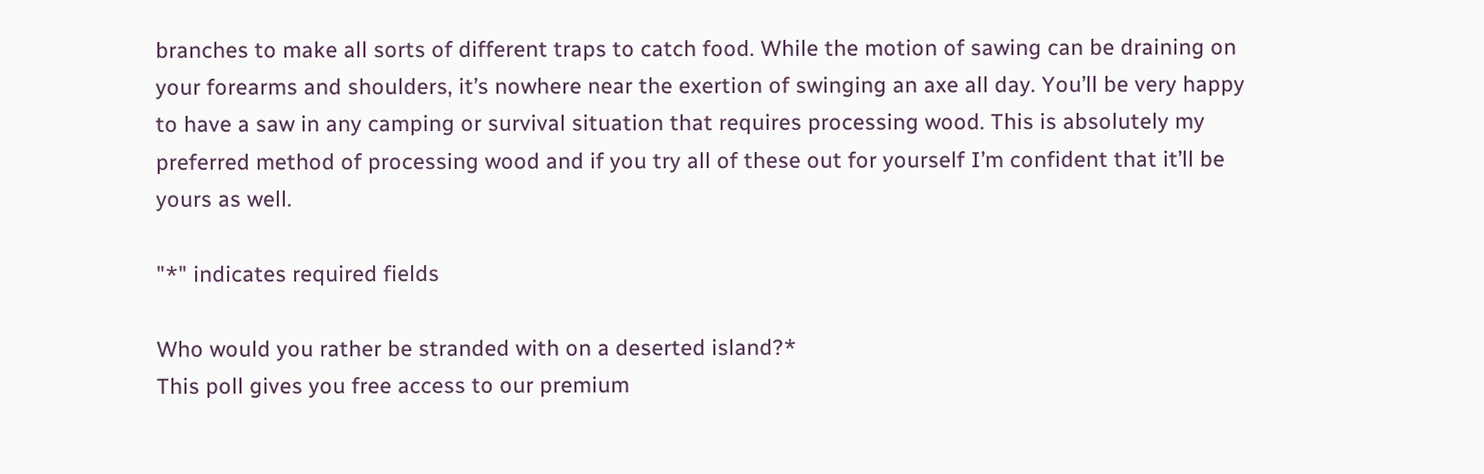branches to make all sorts of different traps to catch food. While the motion of sawing can be draining on your forearms and shoulders, it’s nowhere near the exertion of swinging an axe all day. You’ll be very happy to have a saw in any camping or survival situation that requires processing wood. This is absolutely my preferred method of processing wood and if you try all of these out for yourself I’m confident that it’ll be yours as well.

"*" indicates required fields

Who would you rather be stranded with on a deserted island?*
This poll gives you free access to our premium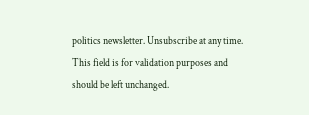politics newsletter. Unsubscribe at any time.
This field is for validation purposes and should be left unchanged.